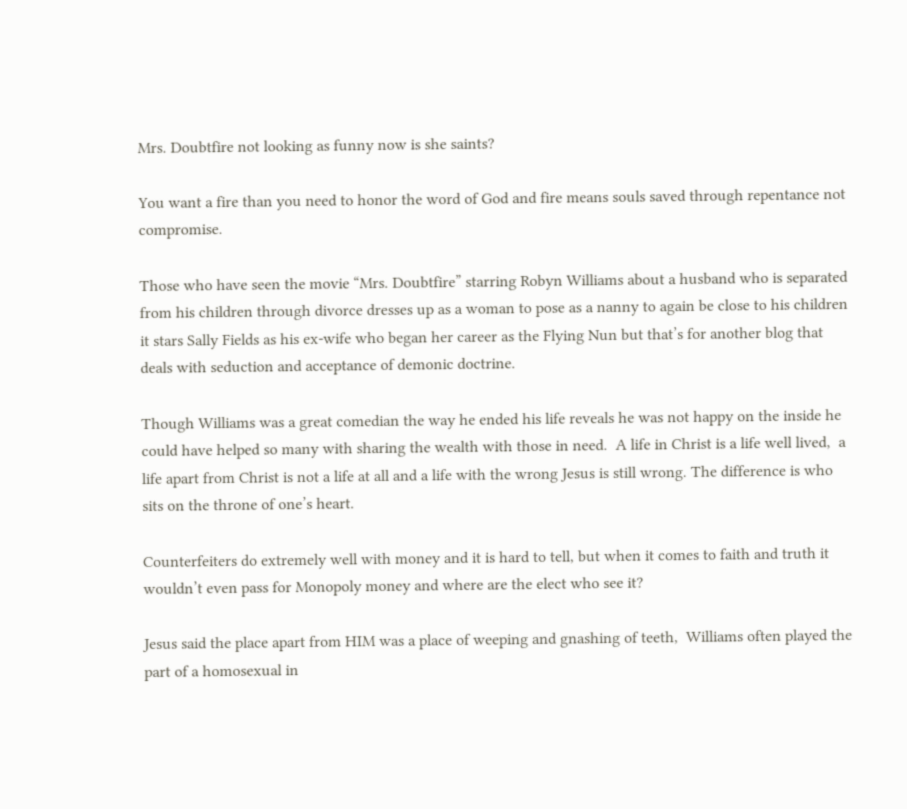Mrs. Doubtfire not looking as funny now is she saints?

You want a fire than you need to honor the word of God and fire means souls saved through repentance not compromise.

Those who have seen the movie “Mrs. Doubtfire” starring Robyn Williams about a husband who is separated from his children through divorce dresses up as a woman to pose as a nanny to again be close to his children it stars Sally Fields as his ex-wife who began her career as the Flying Nun but that’s for another blog that deals with seduction and acceptance of demonic doctrine.

Though Williams was a great comedian the way he ended his life reveals he was not happy on the inside he could have helped so many with sharing the wealth with those in need.  A life in Christ is a life well lived,  a life apart from Christ is not a life at all and a life with the wrong Jesus is still wrong. The difference is who sits on the throne of one’s heart.

Counterfeiters do extremely well with money and it is hard to tell, but when it comes to faith and truth it wouldn’t even pass for Monopoly money and where are the elect who see it?

Jesus said the place apart from HIM was a place of weeping and gnashing of teeth,  Williams often played the part of a homosexual in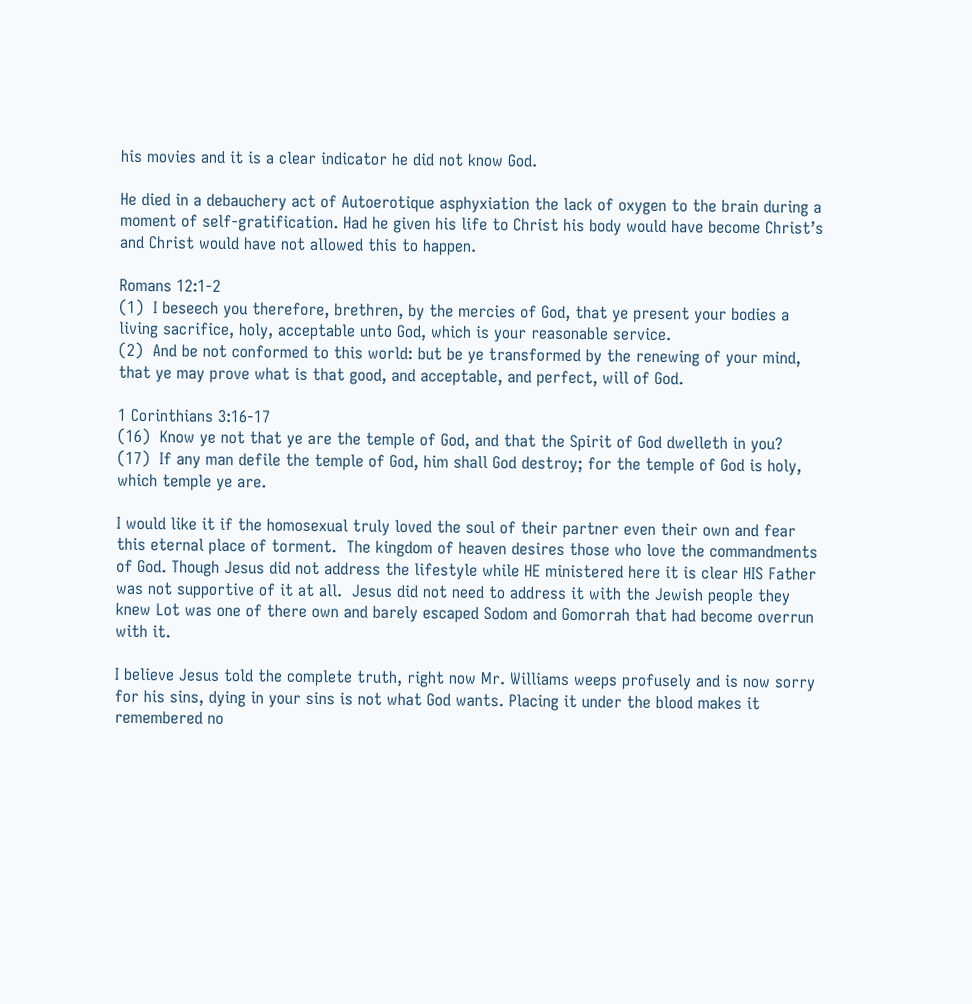his movies and it is a clear indicator he did not know God.

He died in a debauchery act of Autoerotique asphyxiation the lack of oxygen to the brain during a moment of self-gratification. Had he given his life to Christ his body would have become Christ’s and Christ would have not allowed this to happen.

Romans 12:1-2
(1)  I beseech you therefore, brethren, by the mercies of God, that ye present your bodies a living sacrifice, holy, acceptable unto God, which is your reasonable service.
(2)  And be not conformed to this world: but be ye transformed by the renewing of your mind, that ye may prove what is that good, and acceptable, and perfect, will of God.

1 Corinthians 3:16-17
(16)  Know ye not that ye are the temple of God, and that the Spirit of God dwelleth in you?
(17)  If any man defile the temple of God, him shall God destroy; for the temple of God is holy, which temple ye are.

I would like it if the homosexual truly loved the soul of their partner even their own and fear this eternal place of torment.  The kingdom of heaven desires those who love the commandments of God. Though Jesus did not address the lifestyle while HE ministered here it is clear HIS Father was not supportive of it at all.  Jesus did not need to address it with the Jewish people they knew Lot was one of there own and barely escaped Sodom and Gomorrah that had become overrun with it.

I believe Jesus told the complete truth, right now Mr. Williams weeps profusely and is now sorry for his sins, dying in your sins is not what God wants. Placing it under the blood makes it remembered no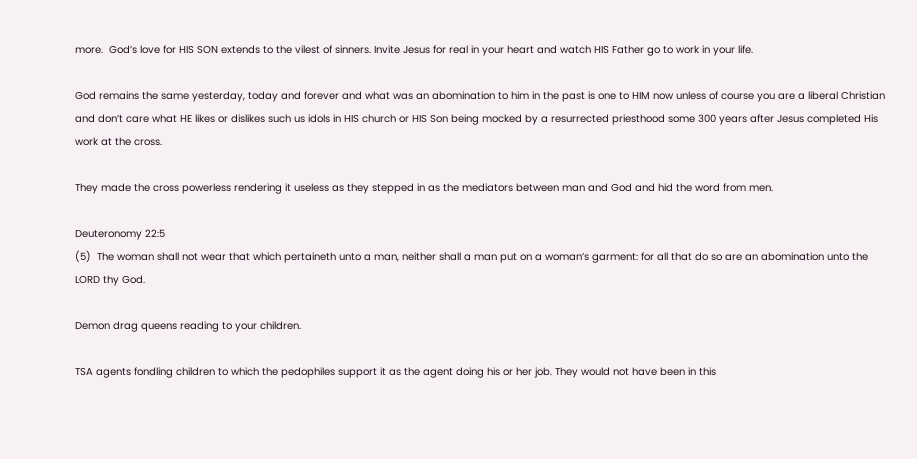more.  God’s love for HIS SON extends to the vilest of sinners. Invite Jesus for real in your heart and watch HIS Father go to work in your life.

God remains the same yesterday, today and forever and what was an abomination to him in the past is one to HIM now unless of course you are a liberal Christian and don’t care what HE likes or dislikes such us idols in HIS church or HIS Son being mocked by a resurrected priesthood some 300 years after Jesus completed His work at the cross.

They made the cross powerless rendering it useless as they stepped in as the mediators between man and God and hid the word from men.

Deuteronomy 22:5
(5)  The woman shall not wear that which pertaineth unto a man, neither shall a man put on a woman’s garment: for all that do so are an abomination unto the LORD thy God.

Demon drag queens reading to your children.

TSA agents fondling children to which the pedophiles support it as the agent doing his or her job. They would not have been in this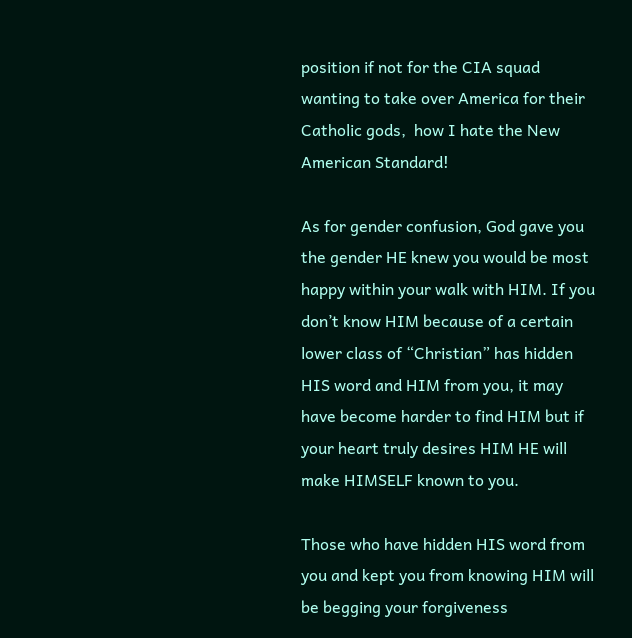position if not for the CIA squad wanting to take over America for their Catholic gods,  how I hate the New American Standard!

As for gender confusion, God gave you the gender HE knew you would be most happy within your walk with HIM. If you don’t know HIM because of a certain lower class of “Christian” has hidden HIS word and HIM from you, it may have become harder to find HIM but if your heart truly desires HIM HE will make HIMSELF known to you.

Those who have hidden HIS word from you and kept you from knowing HIM will be begging your forgiveness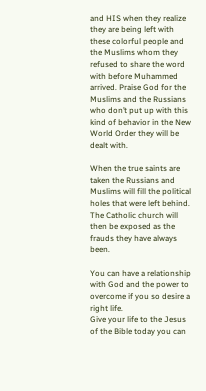and HIS when they realize they are being left with these colorful people and the Muslims whom they refused to share the word with before Muhammed arrived. Praise God for the Muslims and the Russians who don’t put up with this kind of behavior in the New World Order they will be dealt with.

When the true saints are taken the Russians and Muslims will fill the political holes that were left behind. The Catholic church will then be exposed as the frauds they have always been.

You can have a relationship with God and the power to overcome if you so desire a right life.
Give your life to the Jesus of the Bible today you can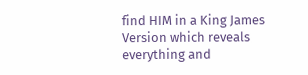find HIM in a King James Version which reveals everything and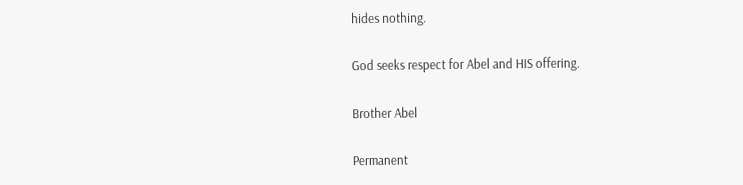hides nothing.

God seeks respect for Abel and HIS offering.

Brother Abel

Permanent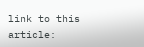link to this article: